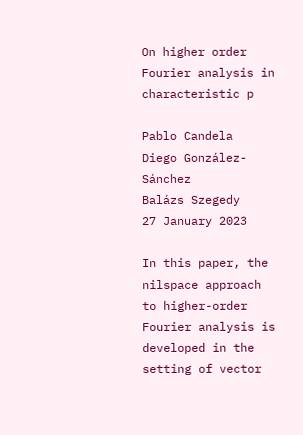On higher order Fourier analysis in characteristic p

Pablo Candela
Diego González-Sánchez
Balázs Szegedy
27 January 2023

In this paper, the nilspace approach to higher-order Fourier analysis is developed in the setting of vector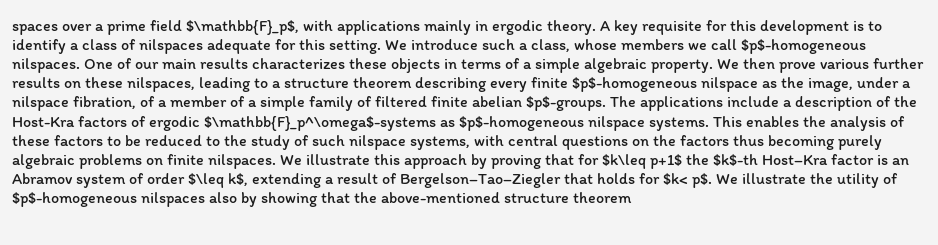spaces over a prime field $\mathbb{F}_p$, with applications mainly in ergodic theory. A key requisite for this development is to identify a class of nilspaces adequate for this setting. We introduce such a class, whose members we call $p$-homogeneous nilspaces. One of our main results characterizes these objects in terms of a simple algebraic property. We then prove various further results on these nilspaces, leading to a structure theorem describing every finite $p$-homogeneous nilspace as the image, under a nilspace fibration, of a member of a simple family of filtered finite abelian $p$-groups. The applications include a description of the Host-Kra factors of ergodic $\mathbb{F}_p^\omega$-systems as $p$-homogeneous nilspace systems. This enables the analysis of these factors to be reduced to the study of such nilspace systems, with central questions on the factors thus becoming purely algebraic problems on finite nilspaces. We illustrate this approach by proving that for $k\leq p+1$ the $k$-th Host–Kra factor is an Abramov system of order $\leq k$, extending a result of Bergelson–Tao–Ziegler that holds for $k< p$. We illustrate the utility of $p$-homogeneous nilspaces also by showing that the above-mentioned structure theorem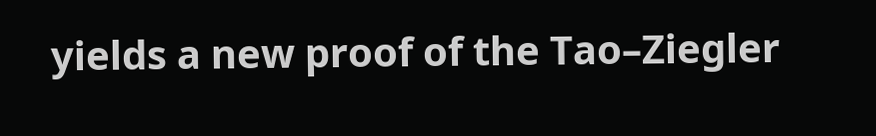yields a new proof of the Tao–Ziegler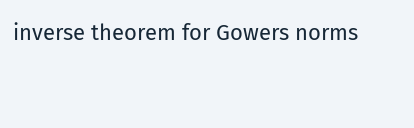inverse theorem for Gowers norms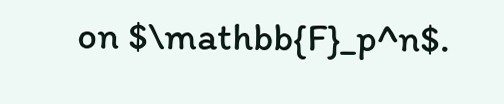on $\mathbb{F}_p^n$.